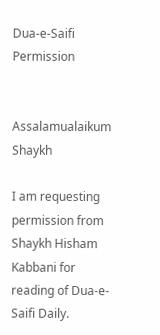Dua-e-Saifi Permission


Assalamualaikum Shaykh

I am requesting permission from Shaykh Hisham Kabbani for reading of Dua-e-Saifi Daily.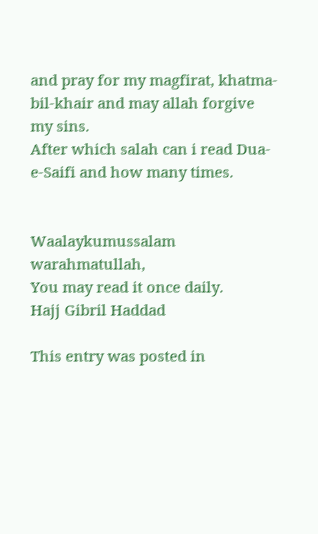and pray for my magfirat, khatma-bil-khair and may allah forgive my sins.
After which salah can i read Dua-e-Saifi and how many times.


Waalaykumussalam warahmatullah,
You may read it once daily.
Hajj Gibril Haddad

This entry was posted in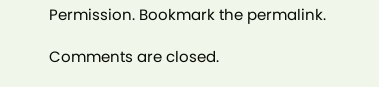Permission. Bookmark the permalink.

Comments are closed.